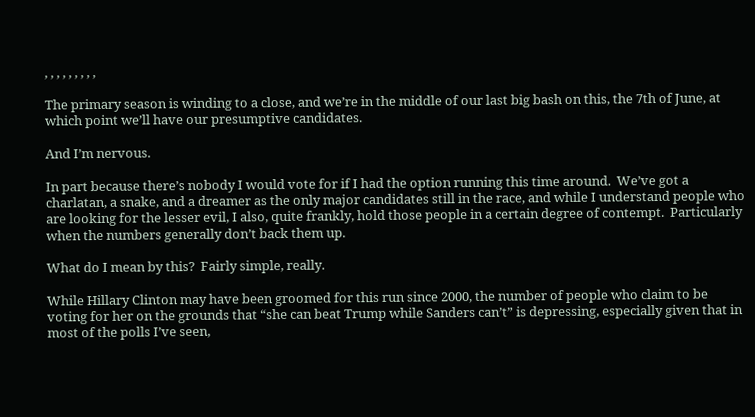, , , , , , , , ,

The primary season is winding to a close, and we’re in the middle of our last big bash on this, the 7th of June, at which point we’ll have our presumptive candidates.

And I’m nervous.

In part because there’s nobody I would vote for if I had the option running this time around.  We’ve got a charlatan, a snake, and a dreamer as the only major candidates still in the race, and while I understand people who are looking for the lesser evil, I also, quite frankly, hold those people in a certain degree of contempt.  Particularly when the numbers generally don’t back them up.

What do I mean by this?  Fairly simple, really.

While Hillary Clinton may have been groomed for this run since 2000, the number of people who claim to be voting for her on the grounds that “she can beat Trump while Sanders can’t” is depressing, especially given that in most of the polls I’ve seen,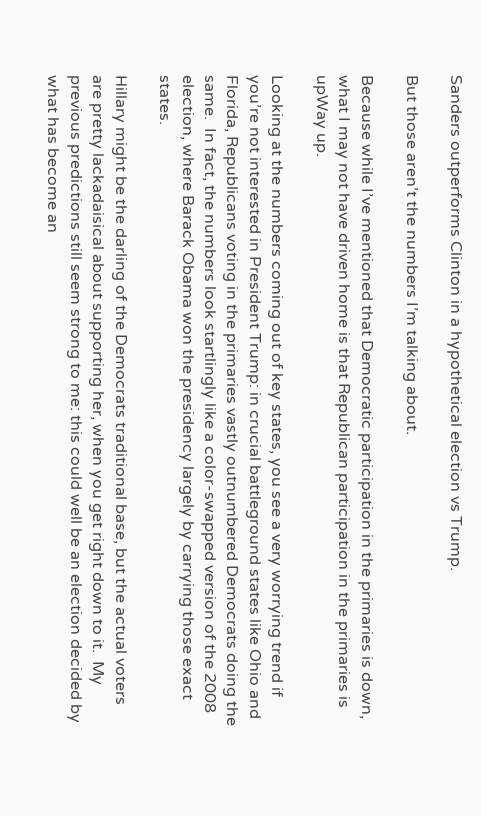Sanders outperforms Clinton in a hypothetical election vs Trump.

But those aren’t the numbers I’m talking about.

Because while I’ve mentioned that Democratic participation in the primaries is down, what I may not have driven home is that Republican participation in the primaries is upWay up.

Looking at the numbers coming out of key states, you see a very worrying trend if you’re not interested in President Trump: in crucial battleground states like Ohio and Florida, Republicans voting in the primaries vastly outnumbered Democrats doing the same.  In fact, the numbers look startlingly like a color-swapped version of the 2008 election, where Barack Obama won the presidency largely by carrying those exact states.

Hillary might be the darling of the Democrats traditional base, but the actual voters are pretty lackadaisical about supporting her, when you get right down to it.  My previous predictions still seem strong to me: this could well be an election decided by what has become an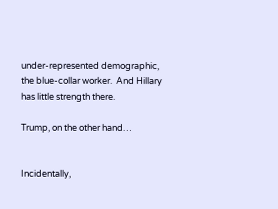under-represented demographic, the blue-collar worker.  And Hillary has little strength there.

Trump, on the other hand…


Incidentally,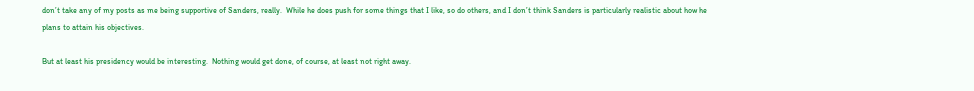don’t take any of my posts as me being supportive of Sanders, really.  While he does push for some things that I like, so do others, and I don’t think Sanders is particularly realistic about how he plans to attain his objectives.

But at least his presidency would be interesting.  Nothing would get done, of course, at least not right away.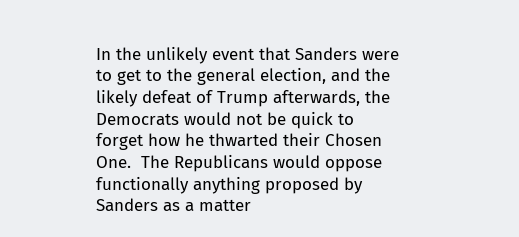In the unlikely event that Sanders were to get to the general election, and the likely defeat of Trump afterwards, the Democrats would not be quick to forget how he thwarted their Chosen One.  The Republicans would oppose functionally anything proposed by Sanders as a matter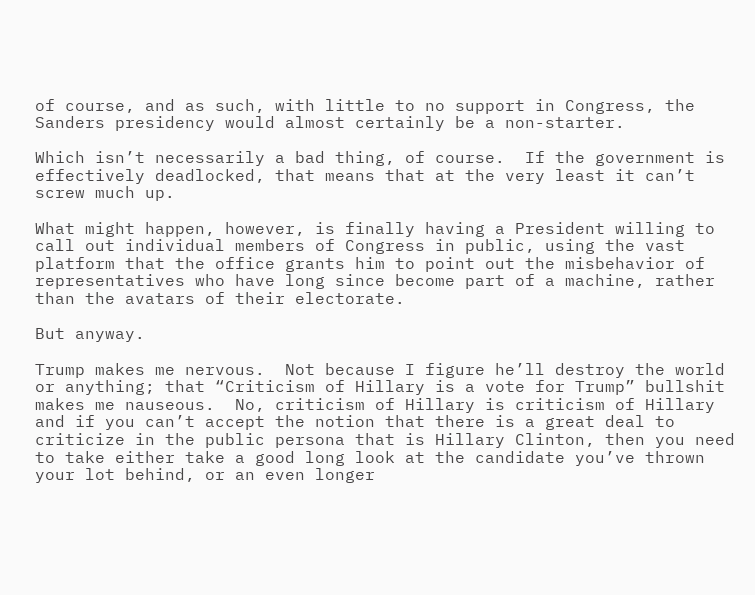of course, and as such, with little to no support in Congress, the Sanders presidency would almost certainly be a non-starter.

Which isn’t necessarily a bad thing, of course.  If the government is effectively deadlocked, that means that at the very least it can’t screw much up.

What might happen, however, is finally having a President willing to call out individual members of Congress in public, using the vast platform that the office grants him to point out the misbehavior of representatives who have long since become part of a machine, rather than the avatars of their electorate.

But anyway.

Trump makes me nervous.  Not because I figure he’ll destroy the world or anything; that “Criticism of Hillary is a vote for Trump” bullshit makes me nauseous.  No, criticism of Hillary is criticism of Hillary and if you can’t accept the notion that there is a great deal to criticize in the public persona that is Hillary Clinton, then you need to take either take a good long look at the candidate you’ve thrown your lot behind, or an even longer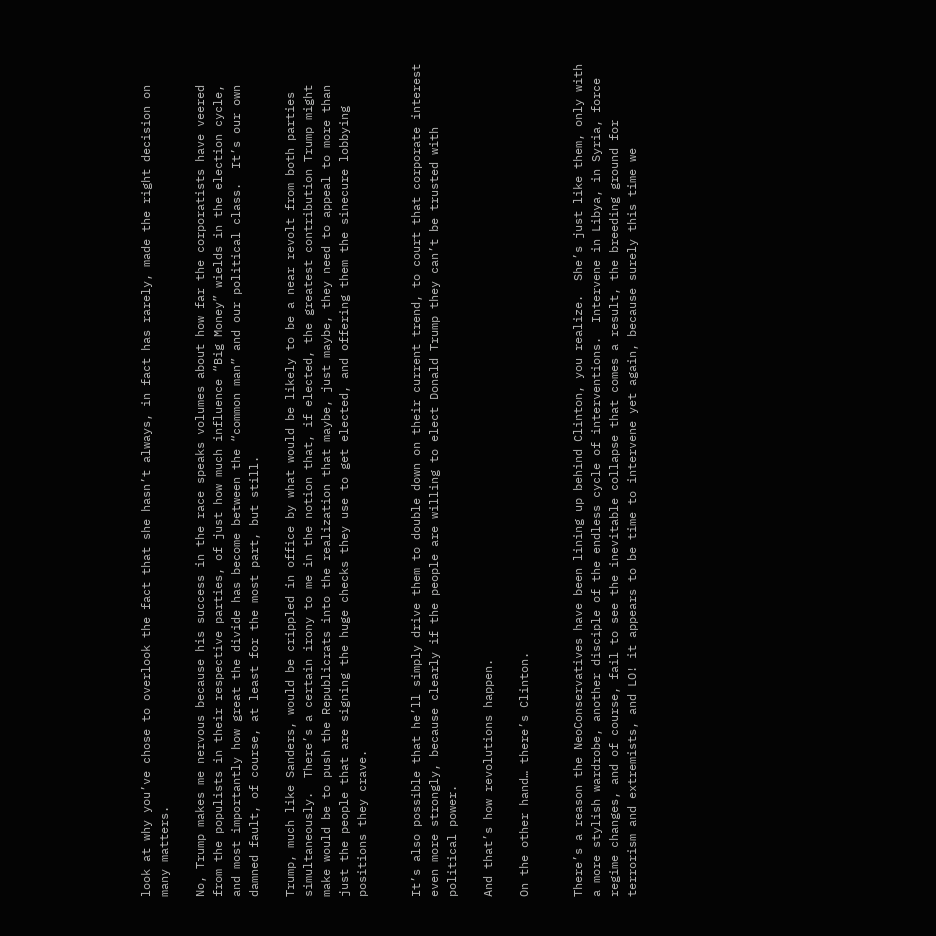look at why you’ve chose to overlook the fact that she hasn’t always, in fact has rarely, made the right decision on many matters.

No, Trump makes me nervous because his success in the race speaks volumes about how far the corporatists have veered from the populists in their respective parties, of just how much influence “Big Money” wields in the election cycle, and most importantly how great the divide has become between the “common man” and our political class.  It’s our own damned fault, of course, at least for the most part, but still.

Trump, much like Sanders, would be crippled in office by what would be likely to be a near revolt from both parties simultaneously.  There’s a certain irony to me in the notion that, if elected, the greatest contribution Trump might make would be to push the Republicrats into the realization that maybe, just maybe, they need to appeal to more than just the people that are signing the huge checks they use to get elected, and offering them the sinecure lobbying positions they crave.


It’s also possible that he’ll simply drive them to double down on their current trend, to court that corporate interest even more strongly, because clearly if the people are willing to elect Donald Trump they can’t be trusted with political power.

And that’s how revolutions happen.

On the other hand… there’s Clinton.


There’s a reason the NeoConservatives have been lining up behind Clinton, you realize.  She’s just like them, only with a more stylish wardrobe, another disciple of the endless cycle of interventions.  Intervene in Libya, in Syria, force regime changes, and of course, fail to see the inevitable collapse that comes a result, the breeding ground for terrorism and extremists, and LO! it appears to be time to intervene yet again, because surely this time we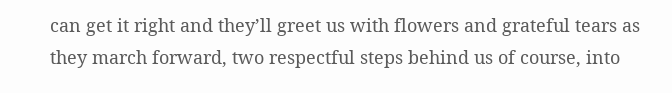can get it right and they’ll greet us with flowers and grateful tears as they march forward, two respectful steps behind us of course, into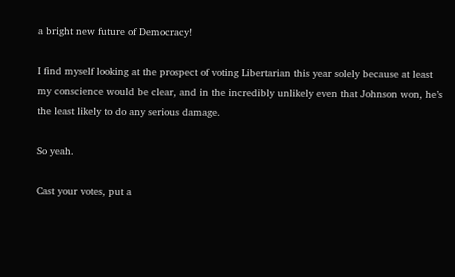a bright new future of Democracy!

I find myself looking at the prospect of voting Libertarian this year solely because at least my conscience would be clear, and in the incredibly unlikely even that Johnson won, he’s the least likely to do any serious damage.

So yeah.

Cast your votes, put a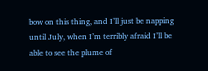bow on this thing, and I’ll just be napping until July, when I’m terribly afraid I’ll be able to see the plume of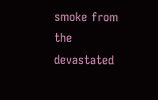smoke from the devastated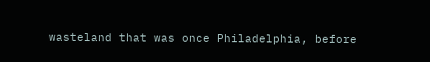wasteland that was once Philadelphia, before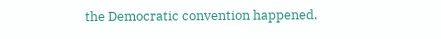the Democratic convention happened.